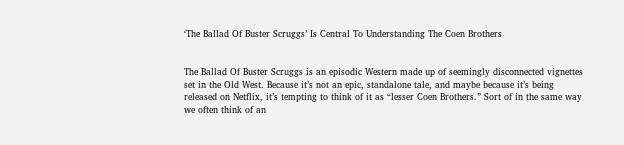‘The Ballad Of Buster Scruggs’ Is Central To Understanding The Coen Brothers


The Ballad Of Buster Scruggs is an episodic Western made up of seemingly disconnected vignettes set in the Old West. Because it’s not an epic, standalone tale, and maybe because it’s being released on Netflix, it’s tempting to think of it as “lesser Coen Brothers.” Sort of in the same way we often think of an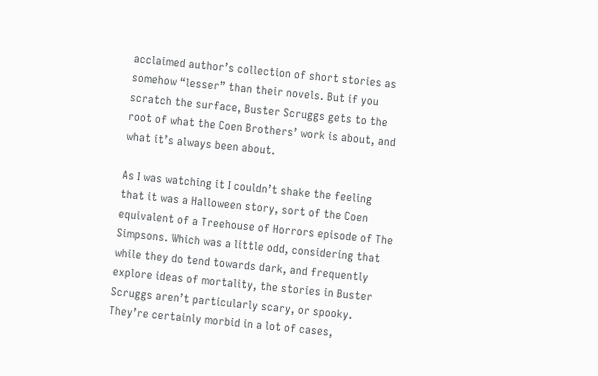acclaimed author’s collection of short stories as somehow “lesser” than their novels. But if you scratch the surface, Buster Scruggs gets to the root of what the Coen Brothers’ work is about, and what it’s always been about.

As I was watching it I couldn’t shake the feeling that it was a Halloween story, sort of the Coen equivalent of a Treehouse of Horrors episode of The Simpsons. Which was a little odd, considering that while they do tend towards dark, and frequently explore ideas of mortality, the stories in Buster Scruggs aren’t particularly scary, or spooky. They’re certainly morbid in a lot of cases,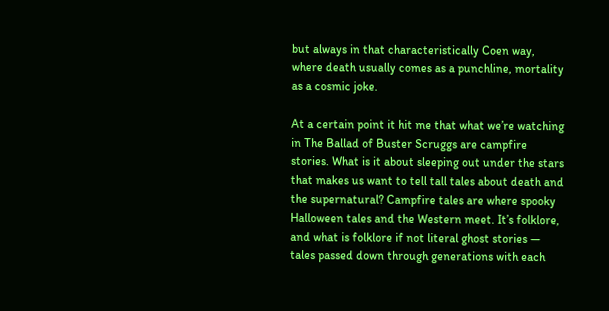but always in that characteristically Coen way, where death usually comes as a punchline, mortality as a cosmic joke.

At a certain point it hit me that what we’re watching in The Ballad of Buster Scruggs are campfire stories. What is it about sleeping out under the stars that makes us want to tell tall tales about death and the supernatural? Campfire tales are where spooky Halloween tales and the Western meet. It’s folklore, and what is folklore if not literal ghost stories — tales passed down through generations with each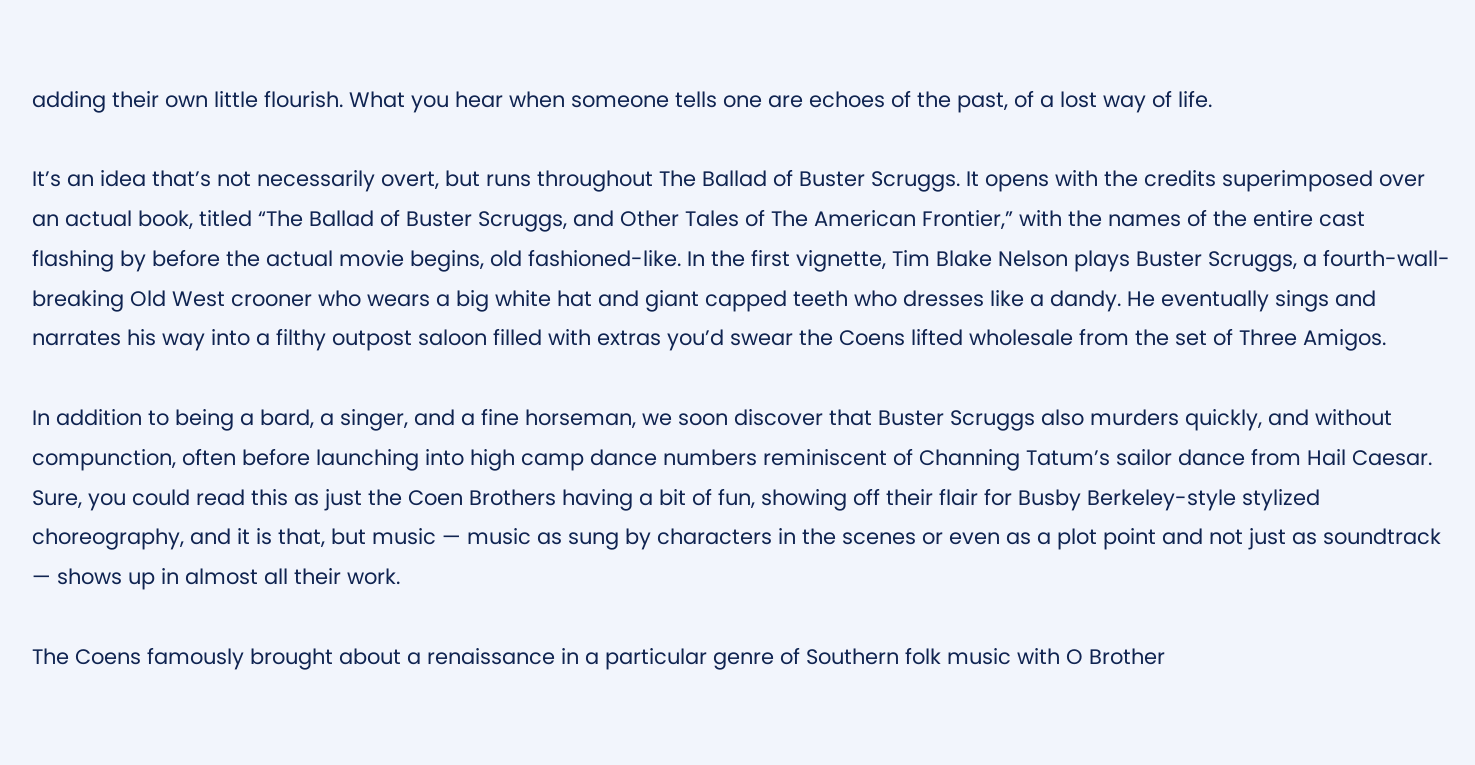adding their own little flourish. What you hear when someone tells one are echoes of the past, of a lost way of life.

It’s an idea that’s not necessarily overt, but runs throughout The Ballad of Buster Scruggs. It opens with the credits superimposed over an actual book, titled “The Ballad of Buster Scruggs, and Other Tales of The American Frontier,” with the names of the entire cast flashing by before the actual movie begins, old fashioned-like. In the first vignette, Tim Blake Nelson plays Buster Scruggs, a fourth-wall-breaking Old West crooner who wears a big white hat and giant capped teeth who dresses like a dandy. He eventually sings and narrates his way into a filthy outpost saloon filled with extras you’d swear the Coens lifted wholesale from the set of Three Amigos.

In addition to being a bard, a singer, and a fine horseman, we soon discover that Buster Scruggs also murders quickly, and without compunction, often before launching into high camp dance numbers reminiscent of Channing Tatum’s sailor dance from Hail Caesar. Sure, you could read this as just the Coen Brothers having a bit of fun, showing off their flair for Busby Berkeley-style stylized choreography, and it is that, but music — music as sung by characters in the scenes or even as a plot point and not just as soundtrack — shows up in almost all their work.

The Coens famously brought about a renaissance in a particular genre of Southern folk music with O Brother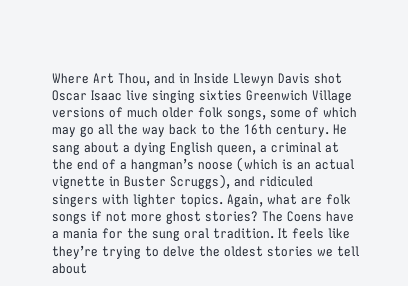Where Art Thou, and in Inside Llewyn Davis shot Oscar Isaac live singing sixties Greenwich Village versions of much older folk songs, some of which may go all the way back to the 16th century. He sang about a dying English queen, a criminal at the end of a hangman’s noose (which is an actual vignette in Buster Scruggs), and ridiculed singers with lighter topics. Again, what are folk songs if not more ghost stories? The Coens have a mania for the sung oral tradition. It feels like they’re trying to delve the oldest stories we tell about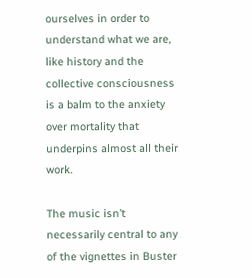ourselves in order to understand what we are, like history and the collective consciousness is a balm to the anxiety over mortality that underpins almost all their work.

The music isn’t necessarily central to any of the vignettes in Buster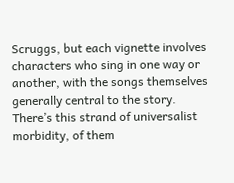Scruggs, but each vignette involves characters who sing in one way or another, with the songs themselves generally central to the story. There’s this strand of universalist morbidity, of them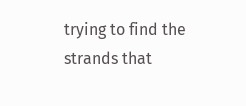trying to find the strands that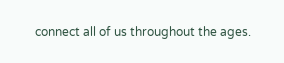connect all of us throughout the ages.